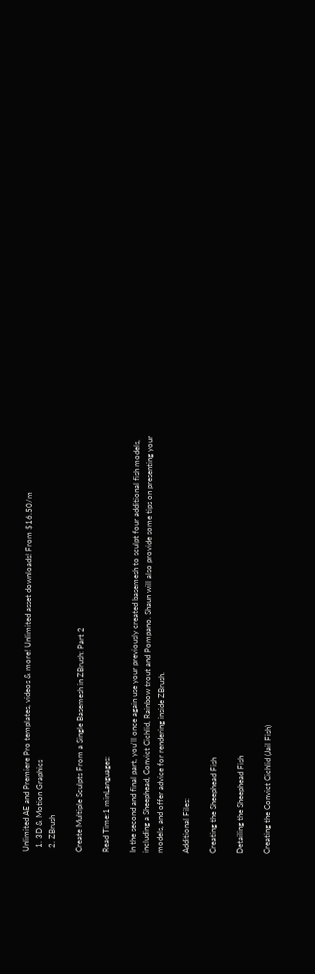Unlimited AE and Premiere Pro templates, videos & more! Unlimited asset downloads! From $16.50/m
  1. 3D & Motion Graphics
  2. ZBrush

Create Multiple Sculpts From a Single Basemesh in ZBrush: Part 2

Read Time:1 minLanguages:

In the second and final part, you'll once again use your previously created basemesh to sculpt four additional fish models, including a Sheephead, Convict Cichlid, Rainbow trout and Pompano. Shaun will also provide some tips on presenting your models, and offer advice for rendering inside ZBrush.

Additional Files:

Creating the Sheephead Fish

Detailing the Sheephead Fish

Creating the Convict Cichlid (Jail Fish)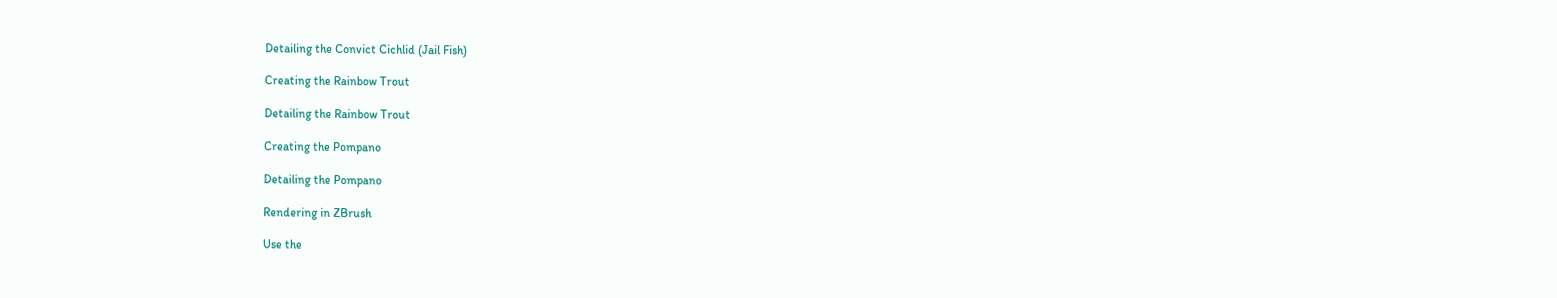Detailing the Convict Cichlid (Jail Fish)

Creating the Rainbow Trout

Detailing the Rainbow Trout

Creating the Pompano

Detailing the Pompano

Rendering in ZBrush

Use the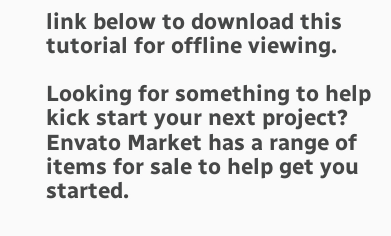link below to download this tutorial for offline viewing.

Looking for something to help kick start your next project?
Envato Market has a range of items for sale to help get you started.